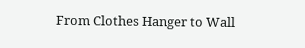From Clothes Hanger to Wall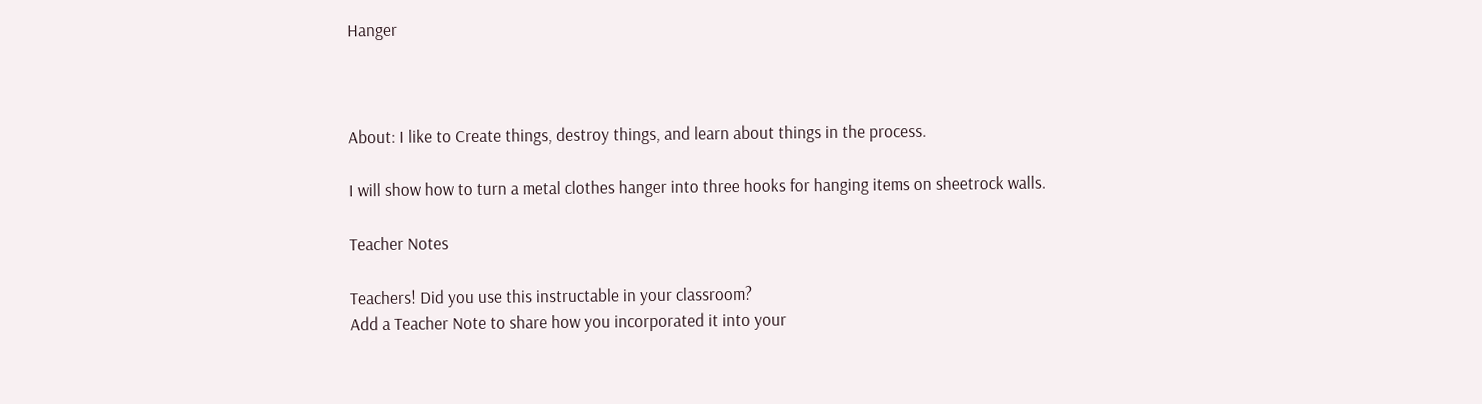Hanger



About: I like to Create things, destroy things, and learn about things in the process.

I will show how to turn a metal clothes hanger into three hooks for hanging items on sheetrock walls.

Teacher Notes

Teachers! Did you use this instructable in your classroom?
Add a Teacher Note to share how you incorporated it into your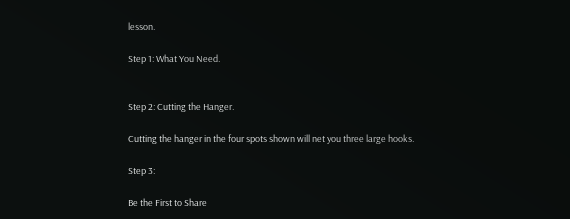lesson.

Step 1: What You Need.


Step 2: Cutting the Hanger.

Cutting the hanger in the four spots shown will net you three large hooks.

Step 3:

Be the First to Share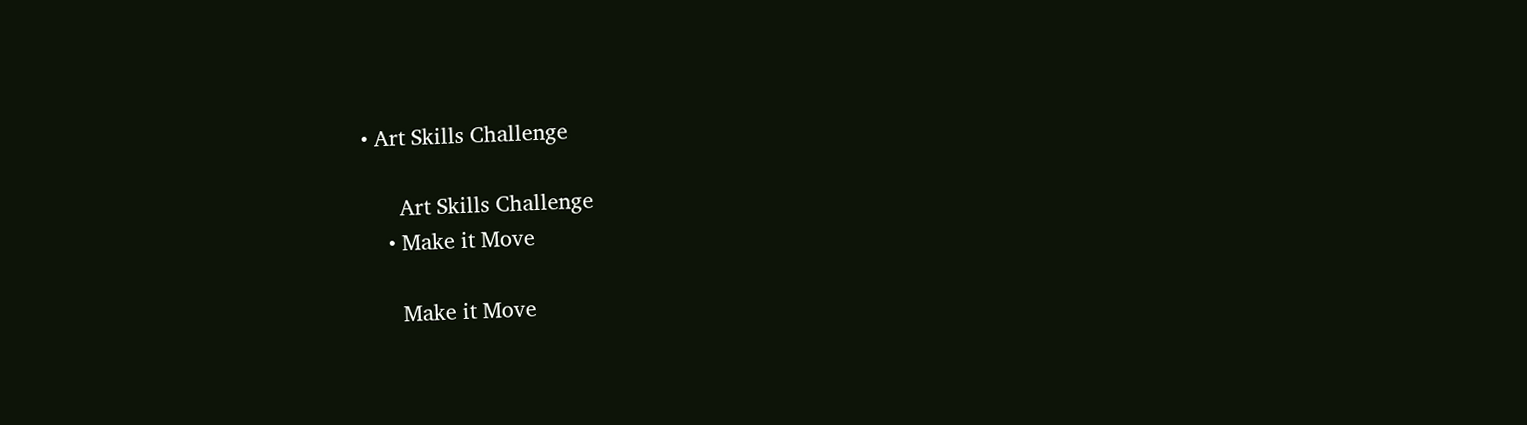• Art Skills Challenge

      Art Skills Challenge
    • Make it Move

      Make it Move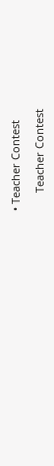• Teacher Contest

      Teacher Contest